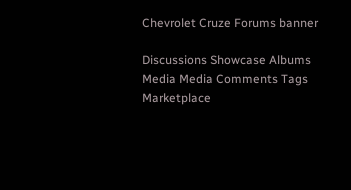Chevrolet Cruze Forums banner

Discussions Showcase Albums Media Media Comments Tags Marketplace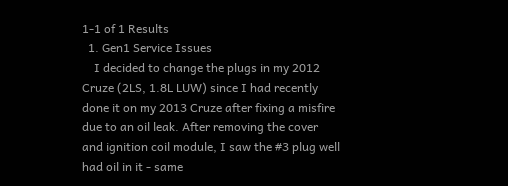1-1 of 1 Results
  1. Gen1 Service Issues
    I decided to change the plugs in my 2012 Cruze (2LS, 1.8L LUW) since I had recently done it on my 2013 Cruze after fixing a misfire due to an oil leak. After removing the cover and ignition coil module, I saw the #3 plug well had oil in it - same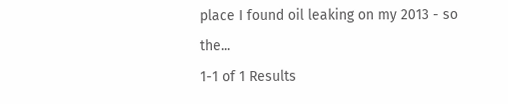place I found oil leaking on my 2013 - so the...
1-1 of 1 Results